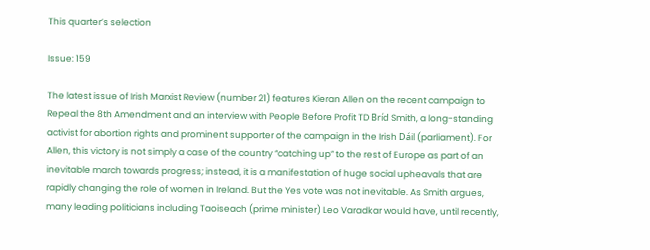This quarter’s selection

Issue: 159

The latest issue of Irish Marxist Review (number 21) features Kieran Allen on the recent campaign to Repeal the 8th Amendment and an interview with People Before Profit TD Bríd Smith, a long-standing activist for abortion rights and prominent supporter of the campaign in the Irish Dáil (parliament). For Allen, this victory is not simply a case of the country “catching up” to the rest of Europe as part of an inevitable march towards progress; instead, it is a manifestation of huge social upheavals that are rapidly changing the role of women in Ireland. But the Yes vote was not inevitable. As Smith argues, many leading politicians including Taoiseach (prime minister) Leo Varadkar would have, until recently,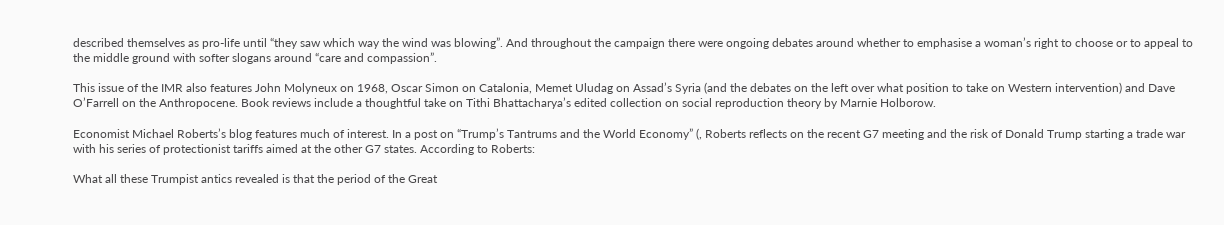described themselves as pro-life until “they saw which way the wind was blowing”. And throughout the campaign there were ongoing debates around whether to emphasise a woman’s right to choose or to appeal to the middle ground with softer slogans around “care and compassion”.

This issue of the IMR also features John Molyneux on 1968, Oscar Simon on Catalonia, Memet Uludag on Assad’s Syria (and the debates on the left over what position to take on Western intervention) and Dave O’Farrell on the Anthropocene. Book reviews include a thoughtful take on Tithi Bhattacharya’s edited collection on social reproduction theory by Marnie Holborow.

Economist Michael Roberts’s blog features much of interest. In a post on “Trump’s Tantrums and the World Economy” (, Roberts reflects on the recent G7 meeting and the risk of Donald Trump starting a trade war with his series of protectionist tariffs aimed at the other G7 states. According to Roberts:

What all these Trumpist antics revealed is that the period of the Great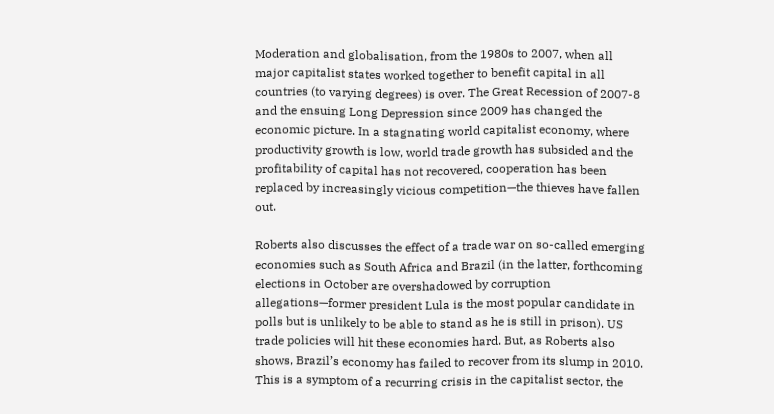Moderation and globalisation, from the 1980s to 2007, when all major capitalist states worked together to benefit capital in all countries (to varying degrees) is over. The Great Recession of 2007-8 and the ensuing Long Depression since 2009 has changed the economic picture. In a stagnating world capitalist economy, where productivity growth is low, world trade growth has subsided and the profitability of capital has not recovered, cooperation has been replaced by increasingly vicious competition—the thieves have fallen out.

Roberts also discusses the effect of a trade war on so-called emerging economies such as South Africa and Brazil (in the latter, forthcoming elections in October are overshadowed by corruption allegations—former president Lula is the most popular candidate in polls but is unlikely to be able to stand as he is still in prison). US trade policies will hit these economies hard. But, as Roberts also shows, Brazil’s economy has failed to recover from its slump in 2010. This is a symptom of a recurring crisis in the capitalist sector, the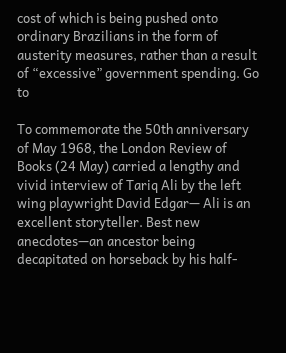cost of which is being pushed onto ordinary Brazilians in the form of austerity measures, rather than a result of “excessive” government spending. Go to

To commemorate the 50th anniversary of May 1968, the London Review of Books (24 May) carried a lengthy and vivid interview of Tariq Ali by the left wing playwright David Edgar— Ali is an excellent storyteller. Best new anecdotes—an ancestor being decapitated on horseback by his half-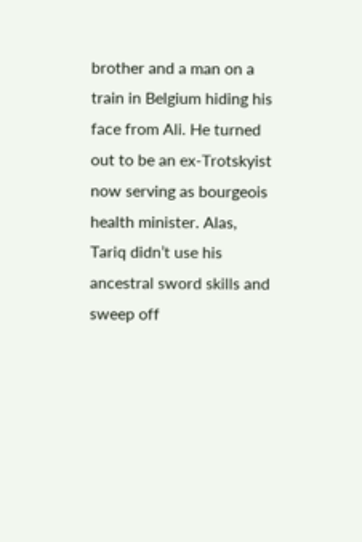brother and a man on a train in Belgium hiding his face from Ali. He turned out to be an ex-Trotskyist now serving as bourgeois health minister. Alas, Tariq didn’t use his ancestral sword skills and sweep off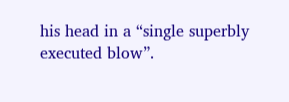his head in a “single superbly executed blow”.